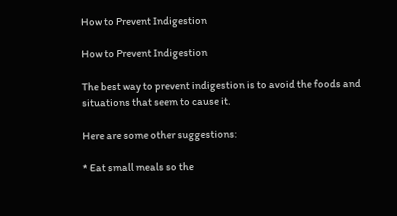How to Prevent Indigestion

How to Prevent Indigestion

The best way to prevent indigestion is to avoid the foods and situations that seem to cause it.

Here are some other suggestions:

* Eat small meals so the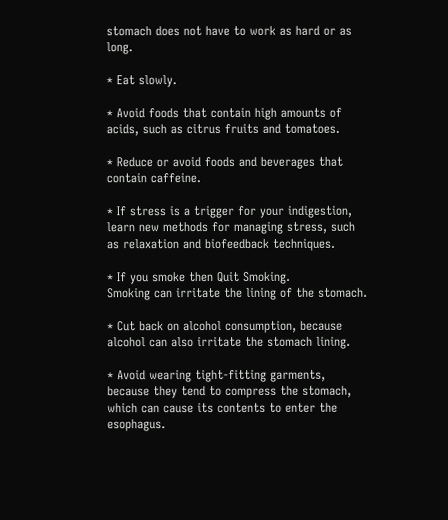stomach does not have to work as hard or as long.

* Eat slowly.

* Avoid foods that contain high amounts of acids, such as citrus fruits and tomatoes.

* Reduce or avoid foods and beverages that contain caffeine.

* If stress is a trigger for your indigestion, learn new methods for managing stress, such as relaxation and biofeedback techniques.

* If you smoke then Quit Smoking.
Smoking can irritate the lining of the stomach.

* Cut back on alcohol consumption, because alcohol can also irritate the stomach lining.

* Avoid wearing tight-fitting garments, because they tend to compress the stomach, which can cause its contents to enter the esophagus.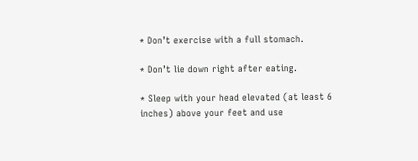* Don’t exercise with a full stomach.

* Don’t lie down right after eating.

* Sleep with your head elevated (at least 6 inches) above your feet and use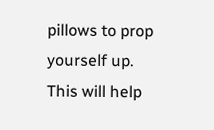pillows to prop yourself up. This will help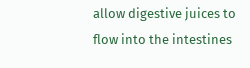allow digestive juices to flow into the intestines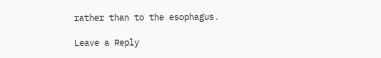rather than to the esophagus.

Leave a Reply